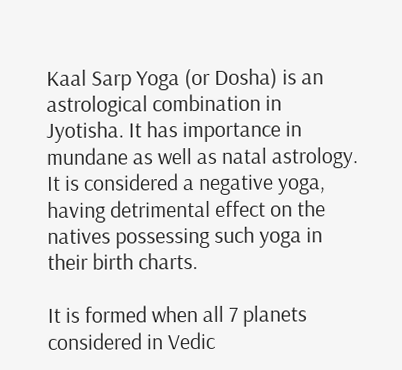Kaal Sarp Yoga (or Dosha) is an astrological combination in Jyotisha. It has importance in mundane as well as natal astrology. It is considered a negative yoga, having detrimental effect on the natives possessing such yoga in their birth charts.

It is formed when all 7 planets considered in Vedic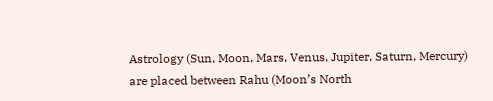Astrology (Sun, Moon, Mars, Venus, Jupiter, Saturn, Mercury) are placed between Rahu (Moon’s North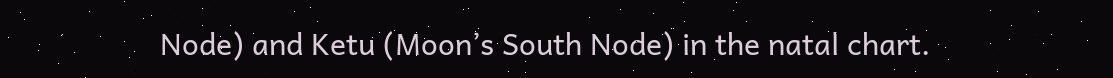Node) and Ketu (Moon’s South Node) in the natal chart.